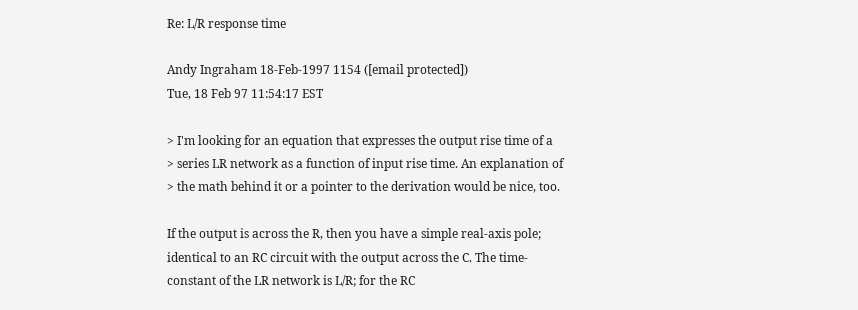Re: L/R response time

Andy Ingraham 18-Feb-1997 1154 ([email protected])
Tue, 18 Feb 97 11:54:17 EST

> I'm looking for an equation that expresses the output rise time of a
> series LR network as a function of input rise time. An explanation of
> the math behind it or a pointer to the derivation would be nice, too.

If the output is across the R, then you have a simple real-axis pole;
identical to an RC circuit with the output across the C. The time-
constant of the LR network is L/R; for the RC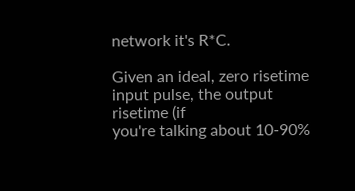network it's R*C.

Given an ideal, zero risetime input pulse, the output risetime (if
you're talking about 10-90%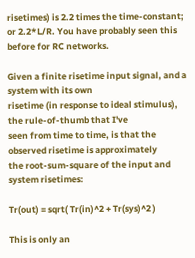risetimes) is 2.2 times the time-constant;
or 2.2*L/R. You have probably seen this before for RC networks.

Given a finite risetime input signal, and a system with its own
risetime (in response to ideal stimulus), the rule-of-thumb that I've
seen from time to time, is that the observed risetime is approximately
the root-sum-square of the input and system risetimes:

Tr(out) = sqrt( Tr(in)^2 + Tr(sys)^2 )

This is only an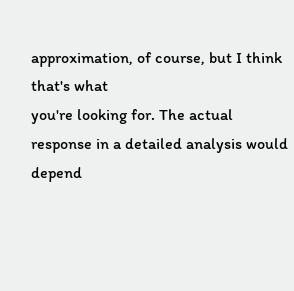approximation, of course, but I think that's what
you're looking for. The actual response in a detailed analysis would
depend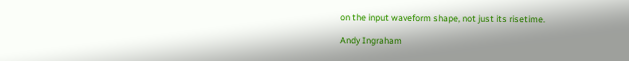on the input waveform shape, not just its risetime.

Andy Ingraham